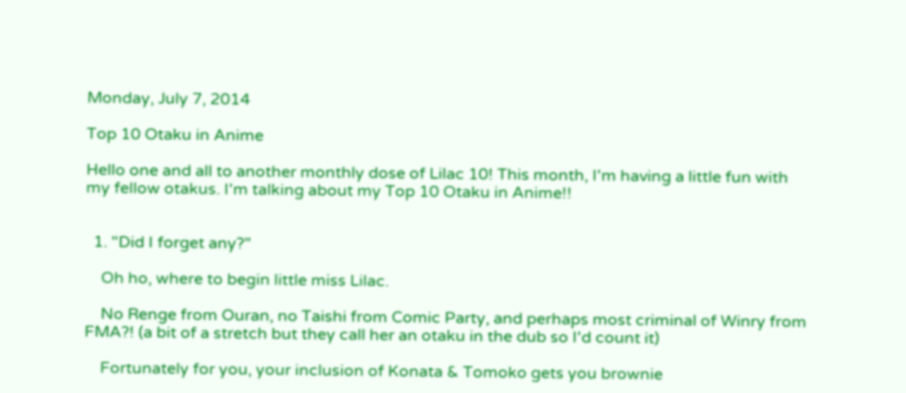Monday, July 7, 2014

Top 10 Otaku in Anime

Hello one and all to another monthly dose of Lilac 10! This month, I'm having a little fun with my fellow otakus. I'm talking about my Top 10 Otaku in Anime!!


  1. "Did I forget any?"

    Oh ho, where to begin little miss Lilac.

    No Renge from Ouran, no Taishi from Comic Party, and perhaps most criminal of Winry from FMA?! (a bit of a stretch but they call her an otaku in the dub so I'd count it)

    Fortunately for you, your inclusion of Konata & Tomoko gets you brownie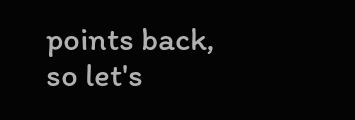points back, so let's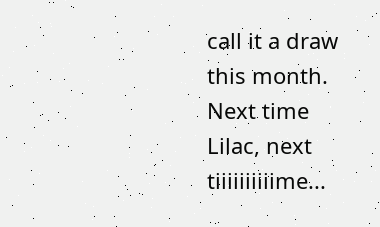call it a draw this month. Next time Lilac, next tiiiiiiiiiime...